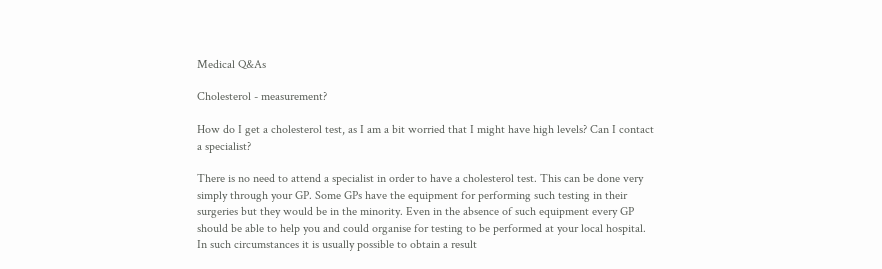Medical Q&As

Cholesterol - measurement?

How do I get a cholesterol test, as I am a bit worried that I might have high levels? Can I contact a specialist?

There is no need to attend a specialist in order to have a cholesterol test. This can be done very simply through your GP. Some GPs have the equipment for performing such testing in their surgeries but they would be in the minority. Even in the absence of such equipment every GP should be able to help you and could organise for testing to be performed at your local hospital. In such circumstances it is usually possible to obtain a result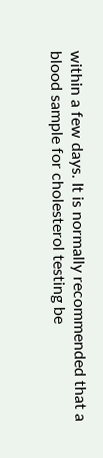within a few days. It is normally recommended that a blood sample for cholesterol testing be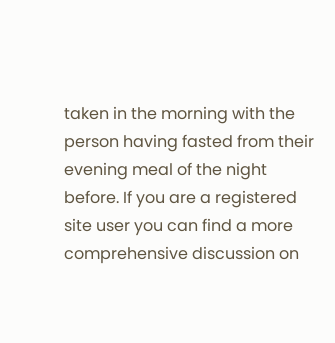taken in the morning with the person having fasted from their evening meal of the night before. If you are a registered site user you can find a more comprehensive discussion on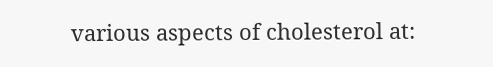various aspects of cholesterol at: